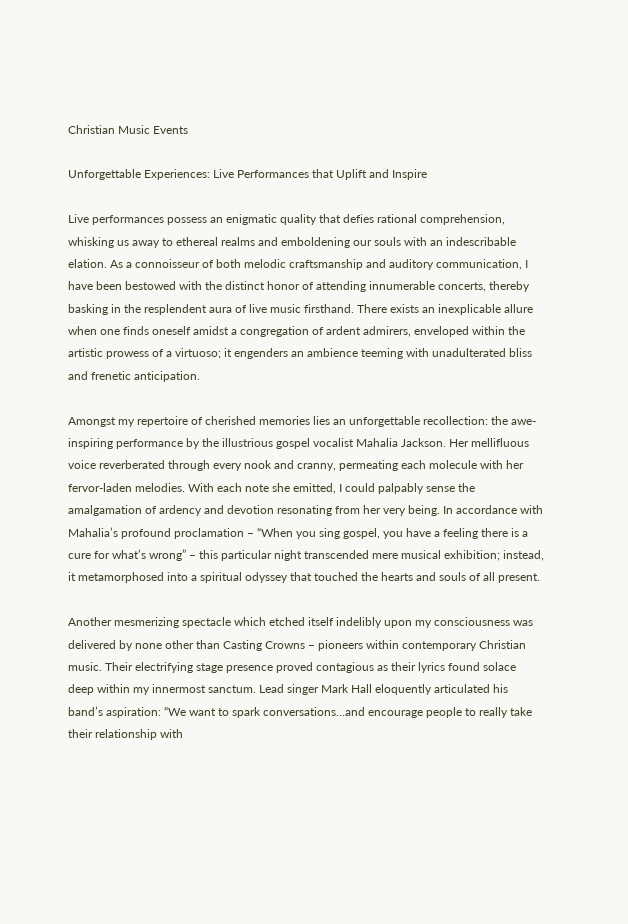Christian Music Events

Unforgettable Experiences: Live Performances that Uplift and Inspire

Live performances possess an enigmatic quality that defies rational comprehension, whisking us away to ethereal realms and emboldening our souls with an indescribable elation. As a connoisseur of both melodic craftsmanship and auditory communication, I have been bestowed with the distinct honor of attending innumerable concerts, thereby basking in the resplendent aura of live music firsthand. There exists an inexplicable allure when one finds oneself amidst a congregation of ardent admirers, enveloped within the artistic prowess of a virtuoso; it engenders an ambience teeming with unadulterated bliss and frenetic anticipation.

Amongst my repertoire of cherished memories lies an unforgettable recollection: the awe-inspiring performance by the illustrious gospel vocalist Mahalia Jackson. Her mellifluous voice reverberated through every nook and cranny, permeating each molecule with her fervor-laden melodies. With each note she emitted, I could palpably sense the amalgamation of ardency and devotion resonating from her very being. In accordance with Mahalia’s profound proclamation – “When you sing gospel, you have a feeling there is a cure for what’s wrong” – this particular night transcended mere musical exhibition; instead, it metamorphosed into a spiritual odyssey that touched the hearts and souls of all present.

Another mesmerizing spectacle which etched itself indelibly upon my consciousness was delivered by none other than Casting Crowns – pioneers within contemporary Christian music. Their electrifying stage presence proved contagious as their lyrics found solace deep within my innermost sanctum. Lead singer Mark Hall eloquently articulated his band’s aspiration: “We want to spark conversations…and encourage people to really take their relationship with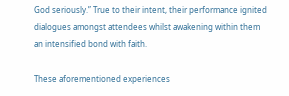God seriously.” True to their intent, their performance ignited dialogues amongst attendees whilst awakening within them an intensified bond with faith.

These aforementioned experiences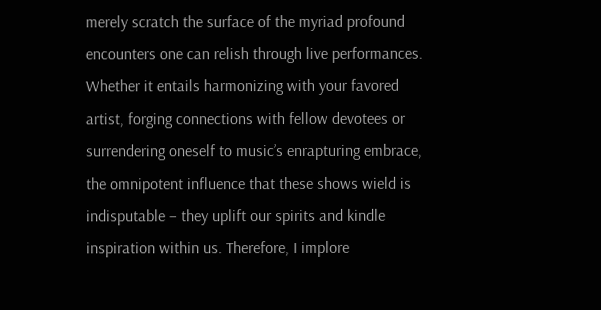merely scratch the surface of the myriad profound encounters one can relish through live performances. Whether it entails harmonizing with your favored artist, forging connections with fellow devotees or surrendering oneself to music’s enrapturing embrace, the omnipotent influence that these shows wield is indisputable – they uplift our spirits and kindle inspiration within us. Therefore, I implore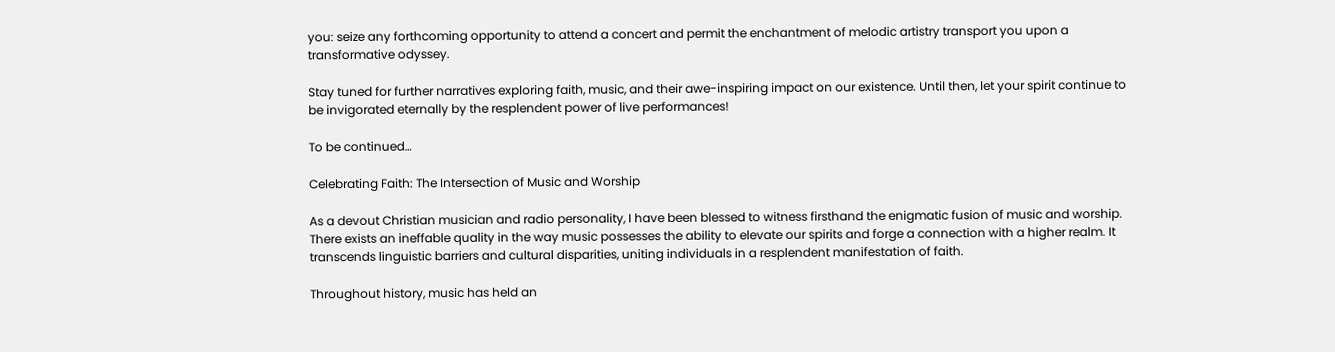you: seize any forthcoming opportunity to attend a concert and permit the enchantment of melodic artistry transport you upon a transformative odyssey.

Stay tuned for further narratives exploring faith, music, and their awe-inspiring impact on our existence. Until then, let your spirit continue to be invigorated eternally by the resplendent power of live performances!

To be continued…

Celebrating Faith: The Intersection of Music and Worship

As a devout Christian musician and radio personality, I have been blessed to witness firsthand the enigmatic fusion of music and worship. There exists an ineffable quality in the way music possesses the ability to elevate our spirits and forge a connection with a higher realm. It transcends linguistic barriers and cultural disparities, uniting individuals in a resplendent manifestation of faith.

Throughout history, music has held an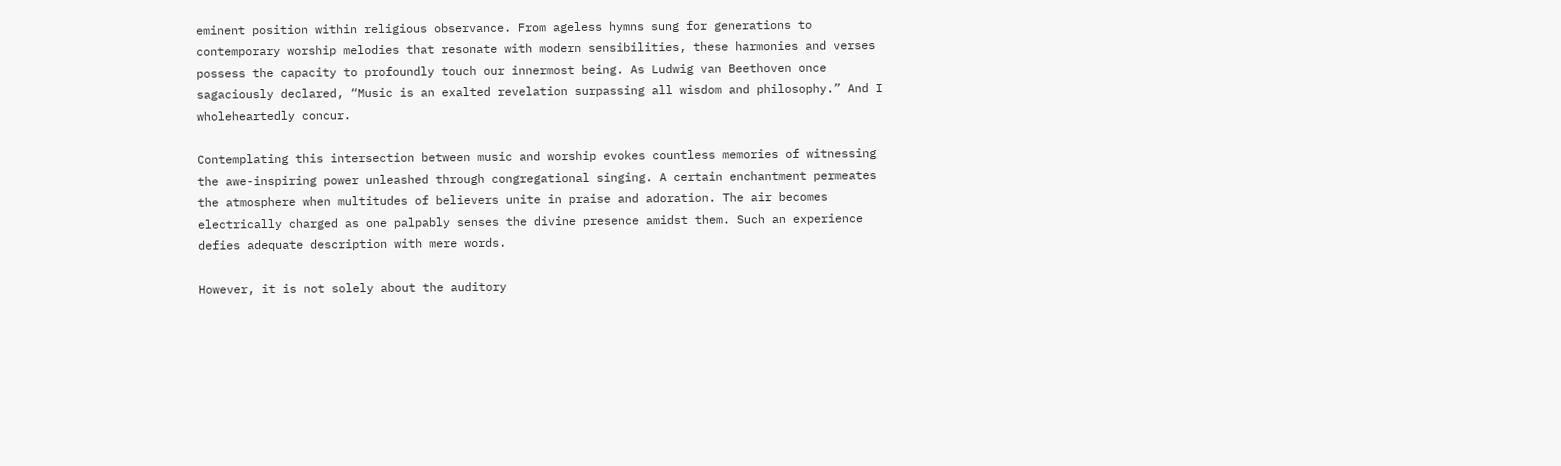eminent position within religious observance. From ageless hymns sung for generations to contemporary worship melodies that resonate with modern sensibilities, these harmonies and verses possess the capacity to profoundly touch our innermost being. As Ludwig van Beethoven once sagaciously declared, “Music is an exalted revelation surpassing all wisdom and philosophy.” And I wholeheartedly concur.

Contemplating this intersection between music and worship evokes countless memories of witnessing the awe-inspiring power unleashed through congregational singing. A certain enchantment permeates the atmosphere when multitudes of believers unite in praise and adoration. The air becomes electrically charged as one palpably senses the divine presence amidst them. Such an experience defies adequate description with mere words.

However, it is not solely about the auditory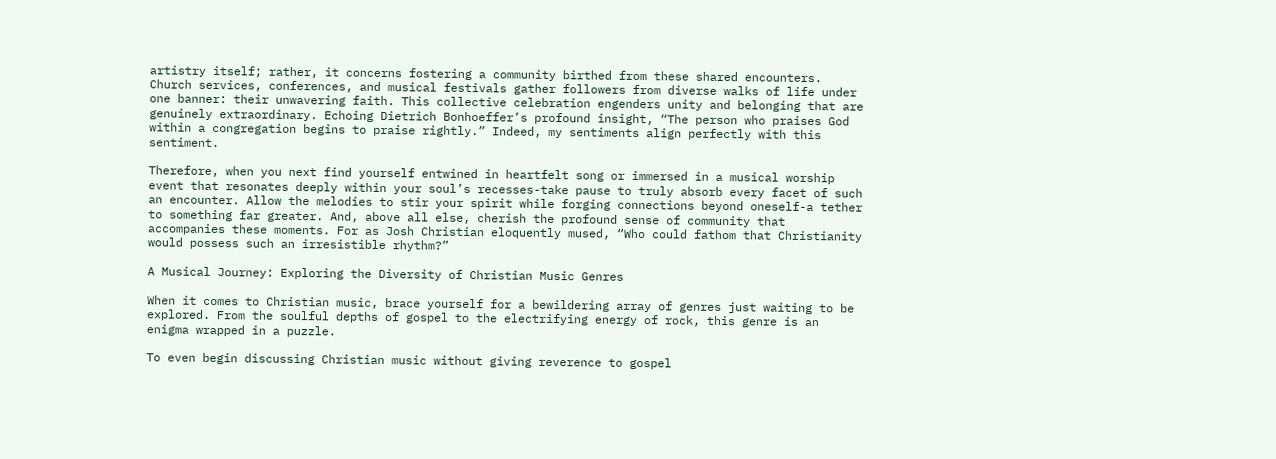artistry itself; rather, it concerns fostering a community birthed from these shared encounters. Church services, conferences, and musical festivals gather followers from diverse walks of life under one banner: their unwavering faith. This collective celebration engenders unity and belonging that are genuinely extraordinary. Echoing Dietrich Bonhoeffer’s profound insight, “The person who praises God within a congregation begins to praise rightly.” Indeed, my sentiments align perfectly with this sentiment.

Therefore, when you next find yourself entwined in heartfelt song or immersed in a musical worship event that resonates deeply within your soul’s recesses-take pause to truly absorb every facet of such an encounter. Allow the melodies to stir your spirit while forging connections beyond oneself-a tether to something far greater. And, above all else, cherish the profound sense of community that accompanies these moments. For as Josh Christian eloquently mused, “Who could fathom that Christianity would possess such an irresistible rhythm?”

A Musical Journey: Exploring the Diversity of Christian Music Genres

When it comes to Christian music, brace yourself for a bewildering array of genres just waiting to be explored. From the soulful depths of gospel to the electrifying energy of rock, this genre is an enigma wrapped in a puzzle.

To even begin discussing Christian music without giving reverence to gospel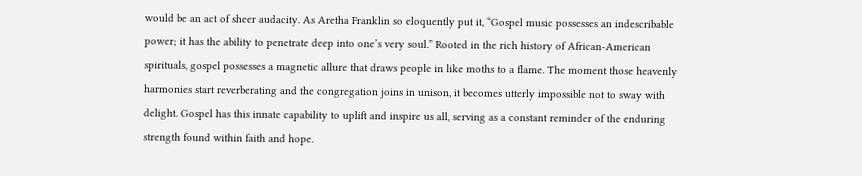would be an act of sheer audacity. As Aretha Franklin so eloquently put it, “Gospel music possesses an indescribable power; it has the ability to penetrate deep into one’s very soul.” Rooted in the rich history of African-American spirituals, gospel possesses a magnetic allure that draws people in like moths to a flame. The moment those heavenly harmonies start reverberating and the congregation joins in unison, it becomes utterly impossible not to sway with delight. Gospel has this innate capability to uplift and inspire us all, serving as a constant reminder of the enduring strength found within faith and hope.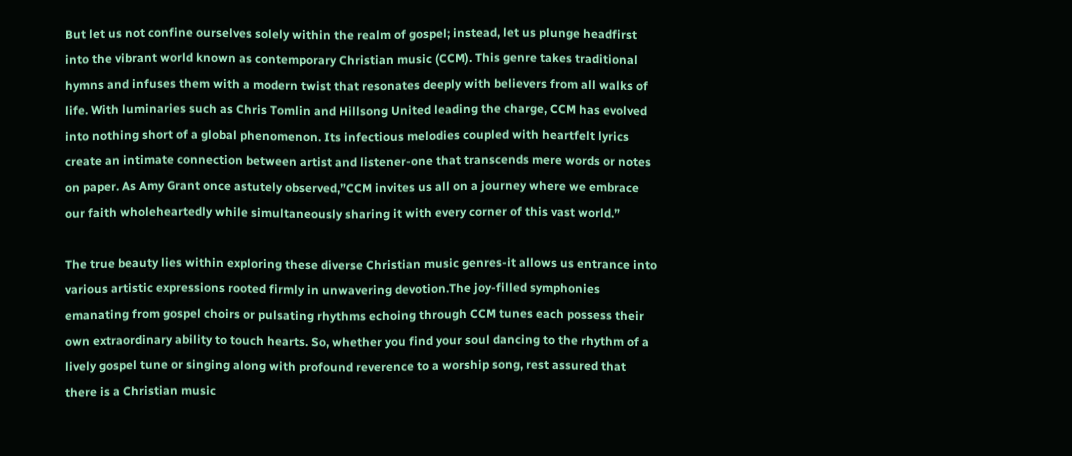But let us not confine ourselves solely within the realm of gospel; instead, let us plunge headfirst into the vibrant world known as contemporary Christian music (CCM). This genre takes traditional hymns and infuses them with a modern twist that resonates deeply with believers from all walks of life. With luminaries such as Chris Tomlin and Hillsong United leading the charge, CCM has evolved into nothing short of a global phenomenon. Its infectious melodies coupled with heartfelt lyrics create an intimate connection between artist and listener-one that transcends mere words or notes on paper. As Amy Grant once astutely observed,”CCM invites us all on a journey where we embrace our faith wholeheartedly while simultaneously sharing it with every corner of this vast world.”

The true beauty lies within exploring these diverse Christian music genres-it allows us entrance into various artistic expressions rooted firmly in unwavering devotion.The joy-filled symphonies emanating from gospel choirs or pulsating rhythms echoing through CCM tunes each possess their own extraordinary ability to touch hearts. So, whether you find your soul dancing to the rhythm of a lively gospel tune or singing along with profound reverence to a worship song, rest assured that there is a Christian music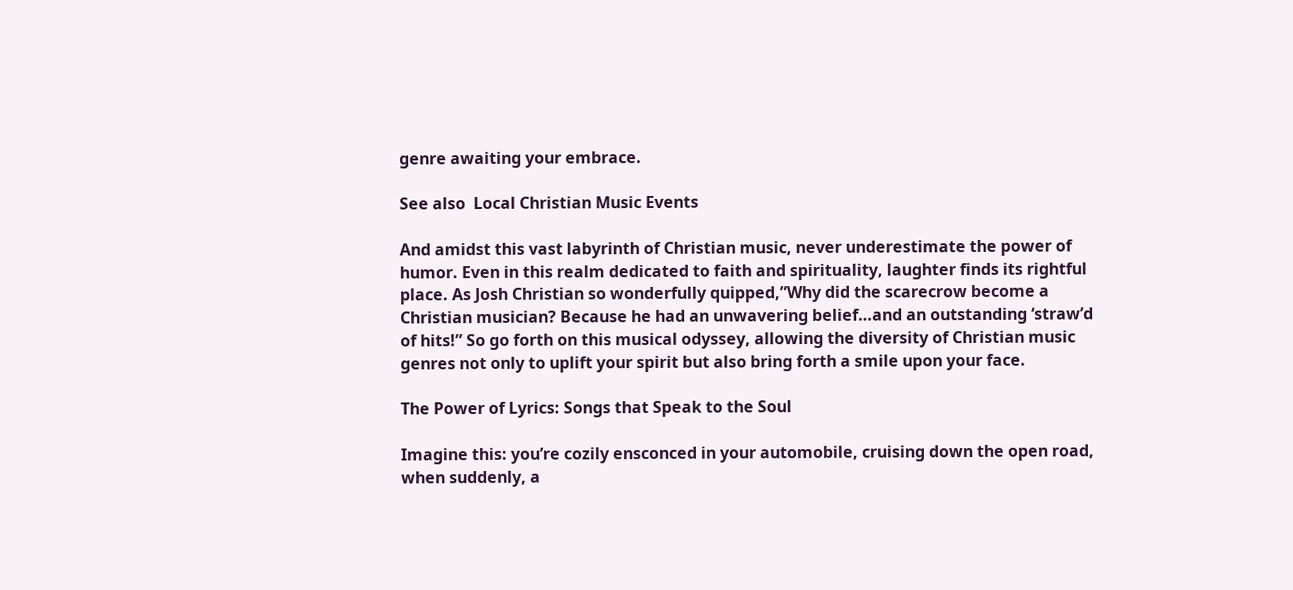genre awaiting your embrace.

See also  Local Christian Music Events

And amidst this vast labyrinth of Christian music, never underestimate the power of humor. Even in this realm dedicated to faith and spirituality, laughter finds its rightful place. As Josh Christian so wonderfully quipped,”Why did the scarecrow become a Christian musician? Because he had an unwavering belief…and an outstanding ‘straw’d of hits!” So go forth on this musical odyssey, allowing the diversity of Christian music genres not only to uplift your spirit but also bring forth a smile upon your face.

The Power of Lyrics: Songs that Speak to the Soul

Imagine this: you’re cozily ensconced in your automobile, cruising down the open road, when suddenly, a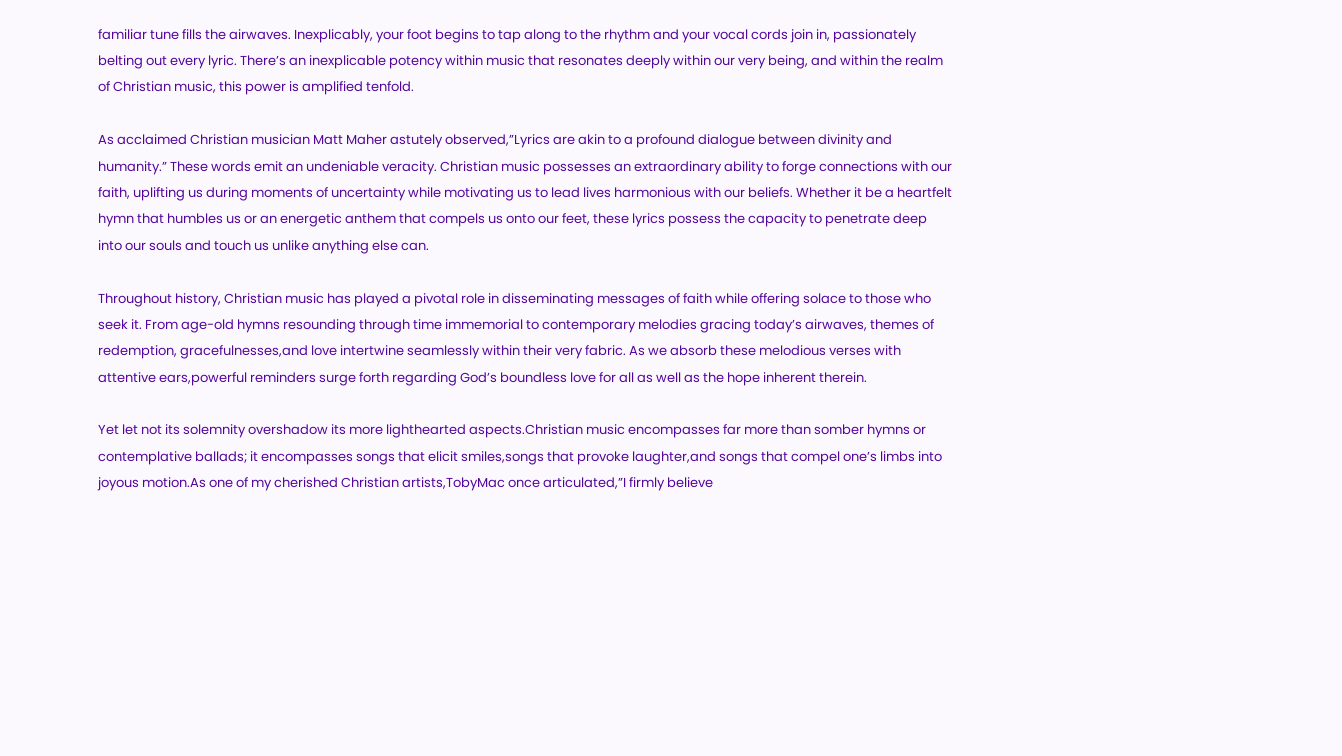familiar tune fills the airwaves. Inexplicably, your foot begins to tap along to the rhythm and your vocal cords join in, passionately belting out every lyric. There’s an inexplicable potency within music that resonates deeply within our very being, and within the realm of Christian music, this power is amplified tenfold.

As acclaimed Christian musician Matt Maher astutely observed,”Lyrics are akin to a profound dialogue between divinity and humanity.” These words emit an undeniable veracity. Christian music possesses an extraordinary ability to forge connections with our faith, uplifting us during moments of uncertainty while motivating us to lead lives harmonious with our beliefs. Whether it be a heartfelt hymn that humbles us or an energetic anthem that compels us onto our feet, these lyrics possess the capacity to penetrate deep into our souls and touch us unlike anything else can.

Throughout history, Christian music has played a pivotal role in disseminating messages of faith while offering solace to those who seek it. From age-old hymns resounding through time immemorial to contemporary melodies gracing today’s airwaves, themes of redemption, gracefulnesses,and love intertwine seamlessly within their very fabric. As we absorb these melodious verses with attentive ears,powerful reminders surge forth regarding God’s boundless love for all as well as the hope inherent therein.

Yet let not its solemnity overshadow its more lighthearted aspects.Christian music encompasses far more than somber hymns or contemplative ballads; it encompasses songs that elicit smiles,songs that provoke laughter,and songs that compel one’s limbs into joyous motion.As one of my cherished Christian artists,TobyMac once articulated,”I firmly believe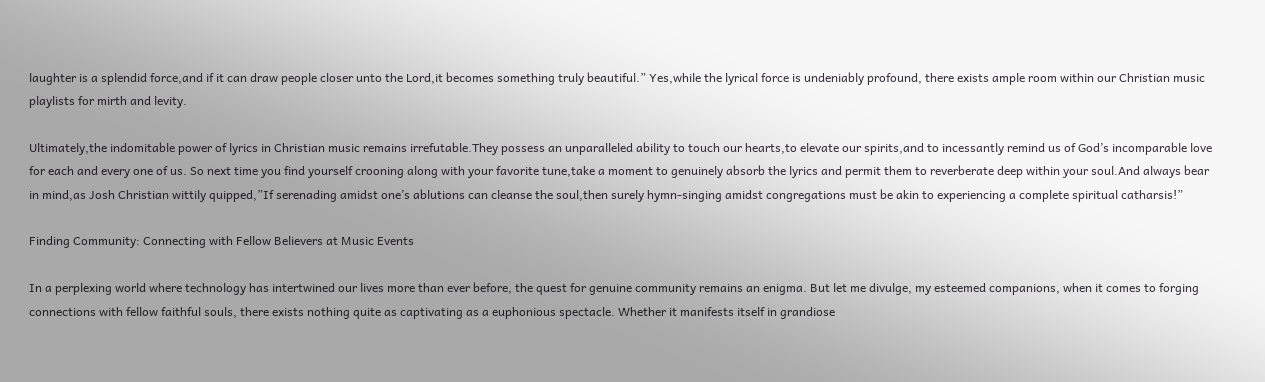laughter is a splendid force,and if it can draw people closer unto the Lord,it becomes something truly beautiful.” Yes,while the lyrical force is undeniably profound, there exists ample room within our Christian music playlists for mirth and levity.

Ultimately,the indomitable power of lyrics in Christian music remains irrefutable.They possess an unparalleled ability to touch our hearts,to elevate our spirits,and to incessantly remind us of God’s incomparable love for each and every one of us. So next time you find yourself crooning along with your favorite tune,take a moment to genuinely absorb the lyrics and permit them to reverberate deep within your soul.And always bear in mind,as Josh Christian wittily quipped,”If serenading amidst one’s ablutions can cleanse the soul,then surely hymn-singing amidst congregations must be akin to experiencing a complete spiritual catharsis!”

Finding Community: Connecting with Fellow Believers at Music Events

In a perplexing world where technology has intertwined our lives more than ever before, the quest for genuine community remains an enigma. But let me divulge, my esteemed companions, when it comes to forging connections with fellow faithful souls, there exists nothing quite as captivating as a euphonious spectacle. Whether it manifests itself in grandiose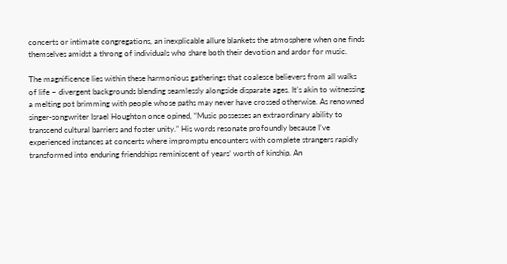concerts or intimate congregations, an inexplicable allure blankets the atmosphere when one finds themselves amidst a throng of individuals who share both their devotion and ardor for music.

The magnificence lies within these harmonious gatherings that coalesce believers from all walks of life – divergent backgrounds blending seamlessly alongside disparate ages. It’s akin to witnessing a melting pot brimming with people whose paths may never have crossed otherwise. As renowned singer-songwriter Israel Houghton once opined, “Music possesses an extraordinary ability to transcend cultural barriers and foster unity.” His words resonate profoundly because I’ve experienced instances at concerts where impromptu encounters with complete strangers rapidly transformed into enduring friendships reminiscent of years’ worth of kinship. An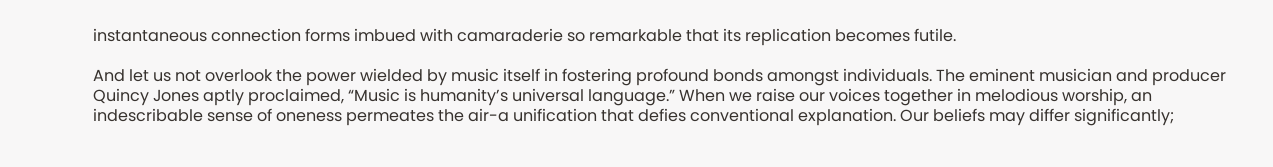instantaneous connection forms imbued with camaraderie so remarkable that its replication becomes futile.

And let us not overlook the power wielded by music itself in fostering profound bonds amongst individuals. The eminent musician and producer Quincy Jones aptly proclaimed, “Music is humanity’s universal language.” When we raise our voices together in melodious worship, an indescribable sense of oneness permeates the air-a unification that defies conventional explanation. Our beliefs may differ significantly;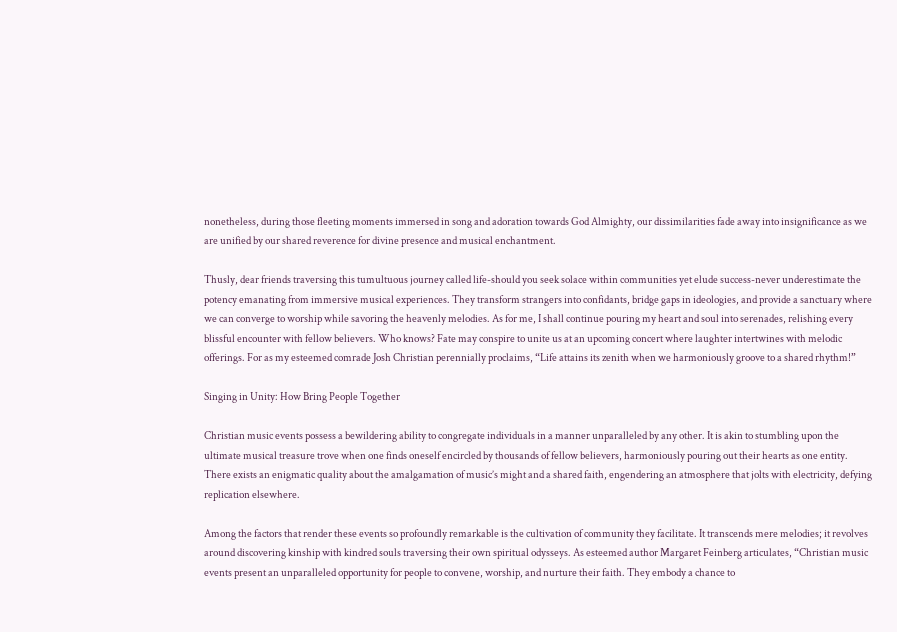nonetheless, during those fleeting moments immersed in song and adoration towards God Almighty, our dissimilarities fade away into insignificance as we are unified by our shared reverence for divine presence and musical enchantment.

Thusly, dear friends traversing this tumultuous journey called life-should you seek solace within communities yet elude success-never underestimate the potency emanating from immersive musical experiences. They transform strangers into confidants, bridge gaps in ideologies, and provide a sanctuary where we can converge to worship while savoring the heavenly melodies. As for me, I shall continue pouring my heart and soul into serenades, relishing every blissful encounter with fellow believers. Who knows? Fate may conspire to unite us at an upcoming concert where laughter intertwines with melodic offerings. For as my esteemed comrade Josh Christian perennially proclaims, “Life attains its zenith when we harmoniously groove to a shared rhythm!”

Singing in Unity: How Bring People Together

Christian music events possess a bewildering ability to congregate individuals in a manner unparalleled by any other. It is akin to stumbling upon the ultimate musical treasure trove when one finds oneself encircled by thousands of fellow believers, harmoniously pouring out their hearts as one entity. There exists an enigmatic quality about the amalgamation of music’s might and a shared faith, engendering an atmosphere that jolts with electricity, defying replication elsewhere.

Among the factors that render these events so profoundly remarkable is the cultivation of community they facilitate. It transcends mere melodies; it revolves around discovering kinship with kindred souls traversing their own spiritual odysseys. As esteemed author Margaret Feinberg articulates, “Christian music events present an unparalleled opportunity for people to convene, worship, and nurture their faith. They embody a chance to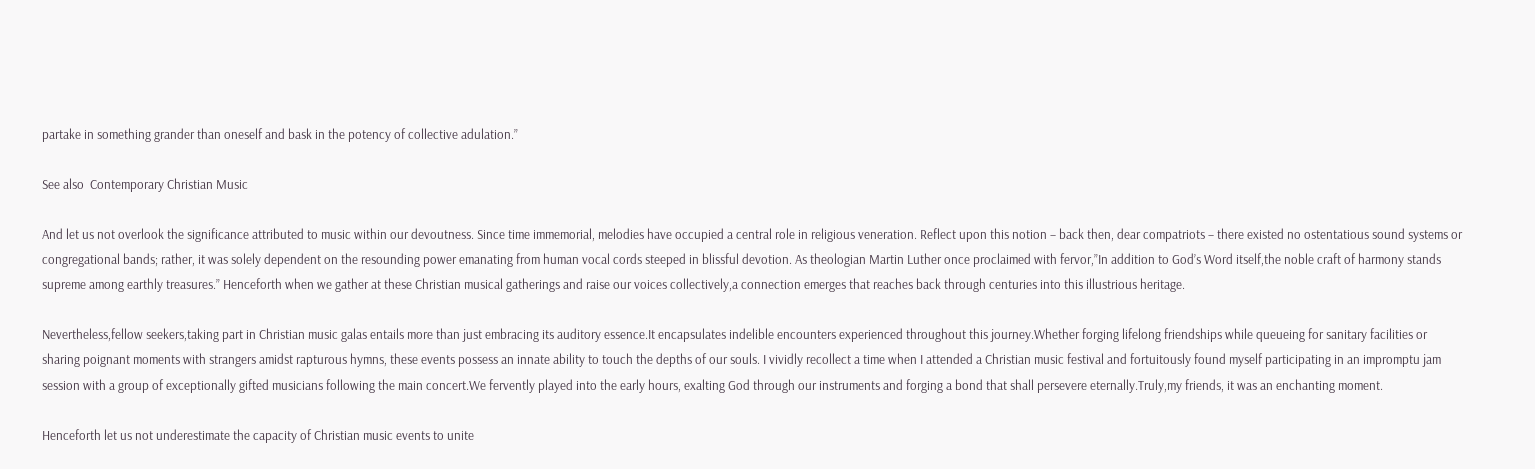partake in something grander than oneself and bask in the potency of collective adulation.”

See also  Contemporary Christian Music

And let us not overlook the significance attributed to music within our devoutness. Since time immemorial, melodies have occupied a central role in religious veneration. Reflect upon this notion – back then, dear compatriots – there existed no ostentatious sound systems or congregational bands; rather, it was solely dependent on the resounding power emanating from human vocal cords steeped in blissful devotion. As theologian Martin Luther once proclaimed with fervor,”In addition to God’s Word itself,the noble craft of harmony stands supreme among earthly treasures.” Henceforth when we gather at these Christian musical gatherings and raise our voices collectively,a connection emerges that reaches back through centuries into this illustrious heritage.

Nevertheless,fellow seekers,taking part in Christian music galas entails more than just embracing its auditory essence.It encapsulates indelible encounters experienced throughout this journey.Whether forging lifelong friendships while queueing for sanitary facilities or sharing poignant moments with strangers amidst rapturous hymns, these events possess an innate ability to touch the depths of our souls. I vividly recollect a time when I attended a Christian music festival and fortuitously found myself participating in an impromptu jam session with a group of exceptionally gifted musicians following the main concert.We fervently played into the early hours, exalting God through our instruments and forging a bond that shall persevere eternally.Truly,my friends, it was an enchanting moment.

Henceforth let us not underestimate the capacity of Christian music events to unite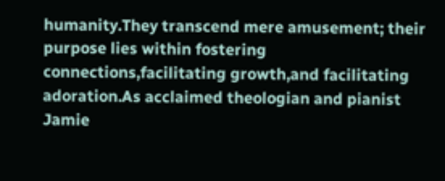humanity.They transcend mere amusement; their purpose lies within fostering connections,facilitating growth,and facilitating adoration.As acclaimed theologian and pianist Jamie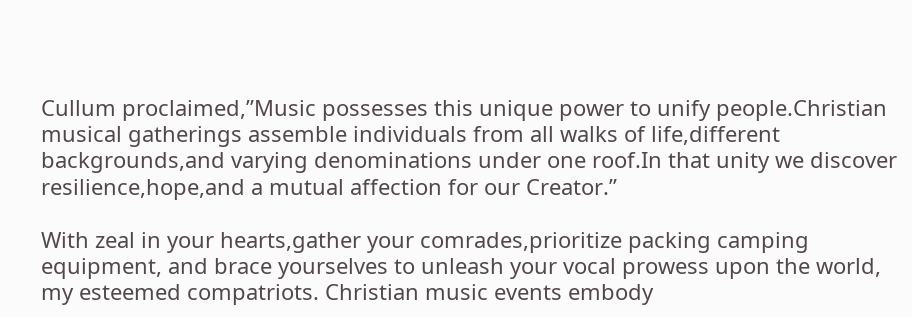Cullum proclaimed,”Music possesses this unique power to unify people.Christian musical gatherings assemble individuals from all walks of life,different backgrounds,and varying denominations under one roof.In that unity we discover resilience,hope,and a mutual affection for our Creator.”

With zeal in your hearts,gather your comrades,prioritize packing camping equipment, and brace yourselves to unleash your vocal prowess upon the world, my esteemed compatriots. Christian music events embody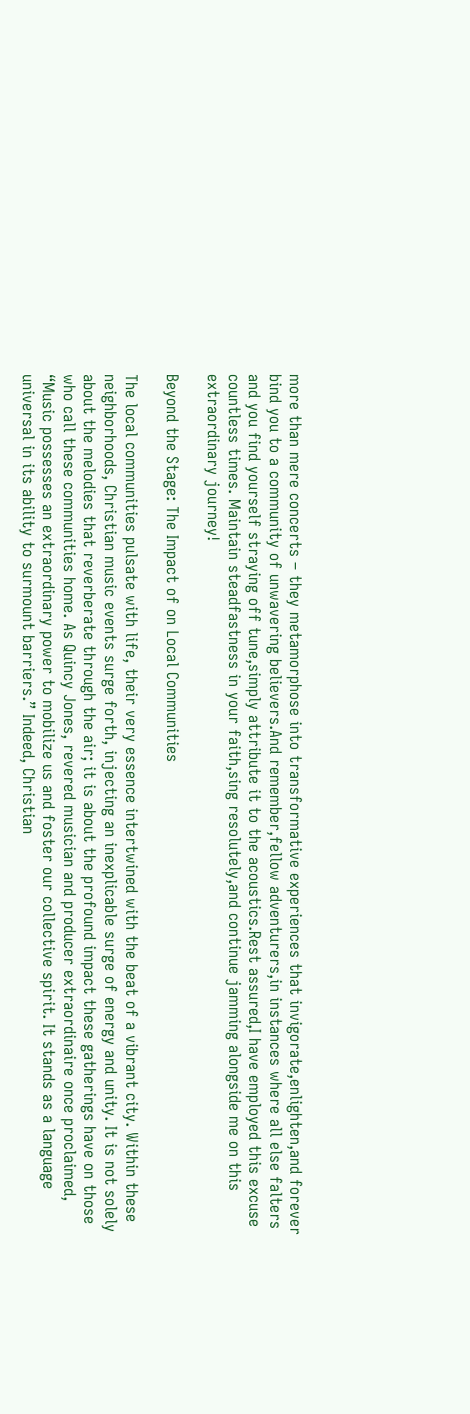more than mere concerts – they metamorphose into transformative experiences that invigorate,enlighten,and forever bind you to a community of unwavering believers.And remember,fellow adventurers,in instances where all else falters and you find yourself straying off tune,simply attribute it to the acoustics.Rest assured,I have employed this excuse countless times. Maintain steadfastness in your faith,sing resolutely,and continue jamming alongside me on this extraordinary journey!

Beyond the Stage: The Impact of on Local Communities

The local communities pulsate with life, their very essence intertwined with the beat of a vibrant city. Within these neighborhoods, Christian music events surge forth, injecting an inexplicable surge of energy and unity. It is not solely about the melodies that reverberate through the air; it is about the profound impact these gatherings have on those who call these communities home. As Quincy Jones, revered musician and producer extraordinaire once proclaimed, “Music possesses an extraordinary power to mobilize us and foster our collective spirit. It stands as a language universal in its ability to surmount barriers.” Indeed, Christian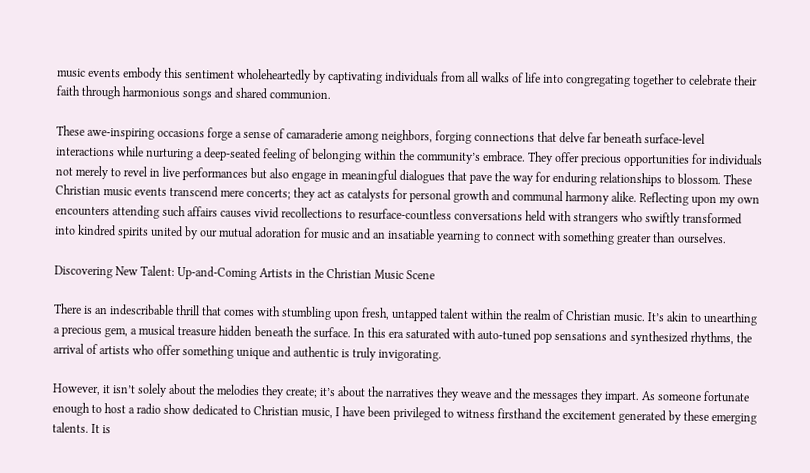music events embody this sentiment wholeheartedly by captivating individuals from all walks of life into congregating together to celebrate their faith through harmonious songs and shared communion.

These awe-inspiring occasions forge a sense of camaraderie among neighbors, forging connections that delve far beneath surface-level interactions while nurturing a deep-seated feeling of belonging within the community’s embrace. They offer precious opportunities for individuals not merely to revel in live performances but also engage in meaningful dialogues that pave the way for enduring relationships to blossom. These Christian music events transcend mere concerts; they act as catalysts for personal growth and communal harmony alike. Reflecting upon my own encounters attending such affairs causes vivid recollections to resurface-countless conversations held with strangers who swiftly transformed into kindred spirits united by our mutual adoration for music and an insatiable yearning to connect with something greater than ourselves.

Discovering New Talent: Up-and-Coming Artists in the Christian Music Scene

There is an indescribable thrill that comes with stumbling upon fresh, untapped talent within the realm of Christian music. It’s akin to unearthing a precious gem, a musical treasure hidden beneath the surface. In this era saturated with auto-tuned pop sensations and synthesized rhythms, the arrival of artists who offer something unique and authentic is truly invigorating.

However, it isn’t solely about the melodies they create; it’s about the narratives they weave and the messages they impart. As someone fortunate enough to host a radio show dedicated to Christian music, I have been privileged to witness firsthand the excitement generated by these emerging talents. It is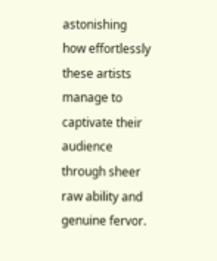astonishing how effortlessly these artists manage to captivate their audience through sheer raw ability and genuine fervor.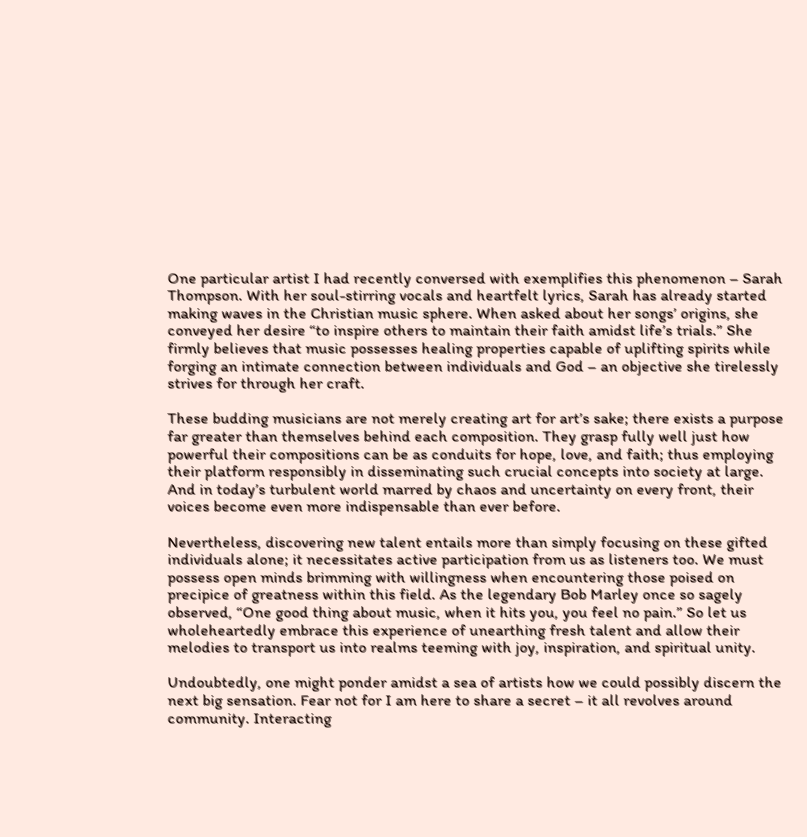One particular artist I had recently conversed with exemplifies this phenomenon – Sarah Thompson. With her soul-stirring vocals and heartfelt lyrics, Sarah has already started making waves in the Christian music sphere. When asked about her songs’ origins, she conveyed her desire “to inspire others to maintain their faith amidst life’s trials.” She firmly believes that music possesses healing properties capable of uplifting spirits while forging an intimate connection between individuals and God – an objective she tirelessly strives for through her craft.

These budding musicians are not merely creating art for art’s sake; there exists a purpose far greater than themselves behind each composition. They grasp fully well just how powerful their compositions can be as conduits for hope, love, and faith; thus employing their platform responsibly in disseminating such crucial concepts into society at large. And in today’s turbulent world marred by chaos and uncertainty on every front, their voices become even more indispensable than ever before.

Nevertheless, discovering new talent entails more than simply focusing on these gifted individuals alone; it necessitates active participation from us as listeners too. We must possess open minds brimming with willingness when encountering those poised on precipice of greatness within this field. As the legendary Bob Marley once so sagely observed, “One good thing about music, when it hits you, you feel no pain.” So let us wholeheartedly embrace this experience of unearthing fresh talent and allow their melodies to transport us into realms teeming with joy, inspiration, and spiritual unity.

Undoubtedly, one might ponder amidst a sea of artists how we could possibly discern the next big sensation. Fear not for I am here to share a secret – it all revolves around community. Interacting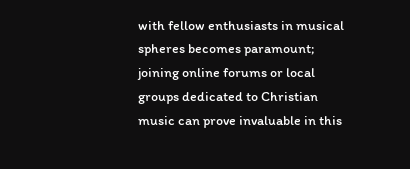with fellow enthusiasts in musical spheres becomes paramount; joining online forums or local groups dedicated to Christian music can prove invaluable in this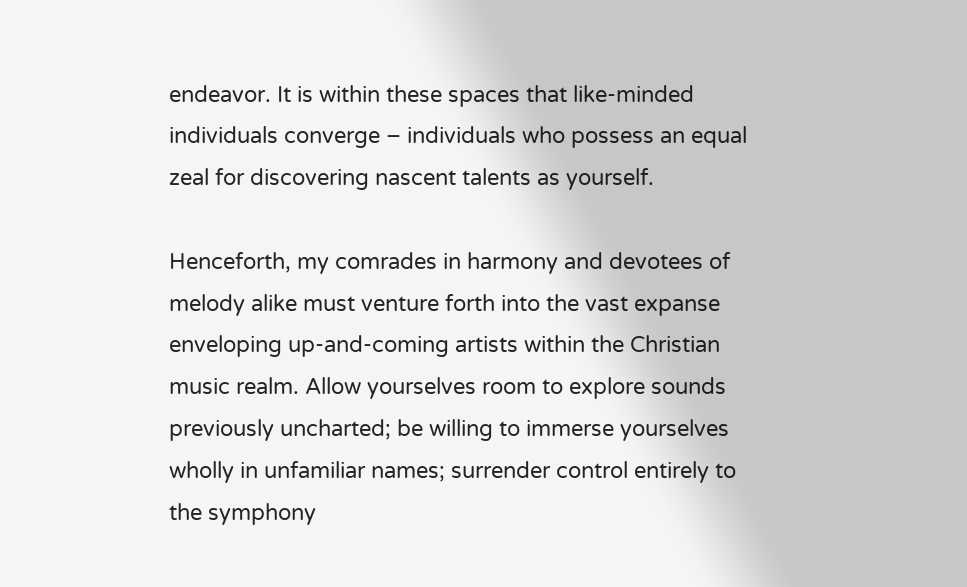endeavor. It is within these spaces that like-minded individuals converge – individuals who possess an equal zeal for discovering nascent talents as yourself.

Henceforth, my comrades in harmony and devotees of melody alike must venture forth into the vast expanse enveloping up-and-coming artists within the Christian music realm. Allow yourselves room to explore sounds previously uncharted; be willing to immerse yourselves wholly in unfamiliar names; surrender control entirely to the symphony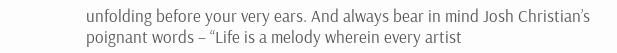unfolding before your very ears. And always bear in mind Josh Christian’s poignant words – “Life is a melody wherein every artist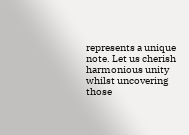represents a unique note. Let us cherish harmonious unity whilst uncovering those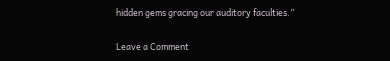hidden gems gracing our auditory faculties.”

Leave a Comment